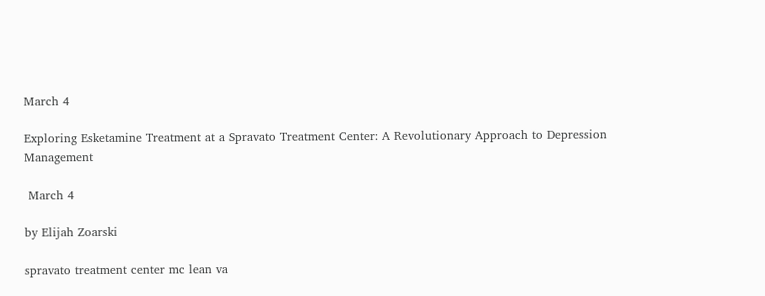March 4

Exploring Esketamine Treatment at a Spravato Treatment Center: A Revolutionary Approach to Depression Management

 March 4

by Elijah Zoarski

spravato treatment center mc lean va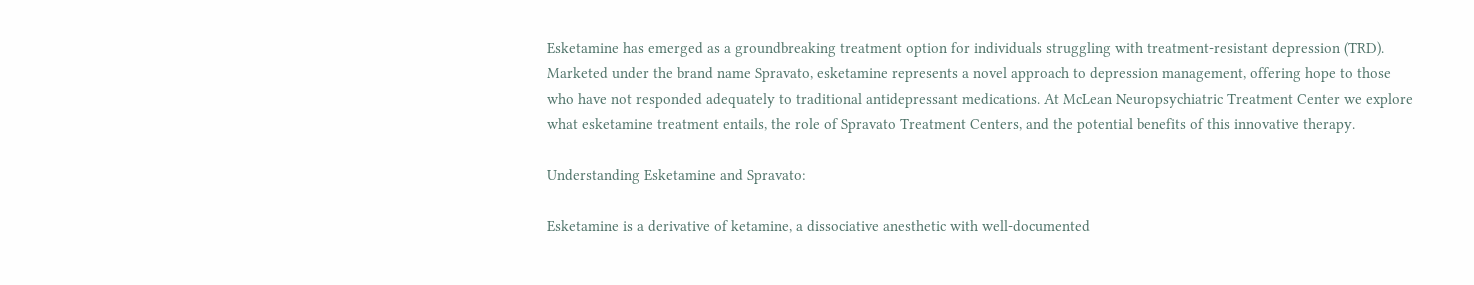Esketamine has emerged as a groundbreaking treatment option for individuals struggling with treatment-resistant depression (TRD). Marketed under the brand name Spravato, esketamine represents a novel approach to depression management, offering hope to those who have not responded adequately to traditional antidepressant medications. At McLean Neuropsychiatric Treatment Center we explore what esketamine treatment entails, the role of Spravato Treatment Centers, and the potential benefits of this innovative therapy.

Understanding Esketamine and Spravato:

Esketamine is a derivative of ketamine, a dissociative anesthetic with well-documented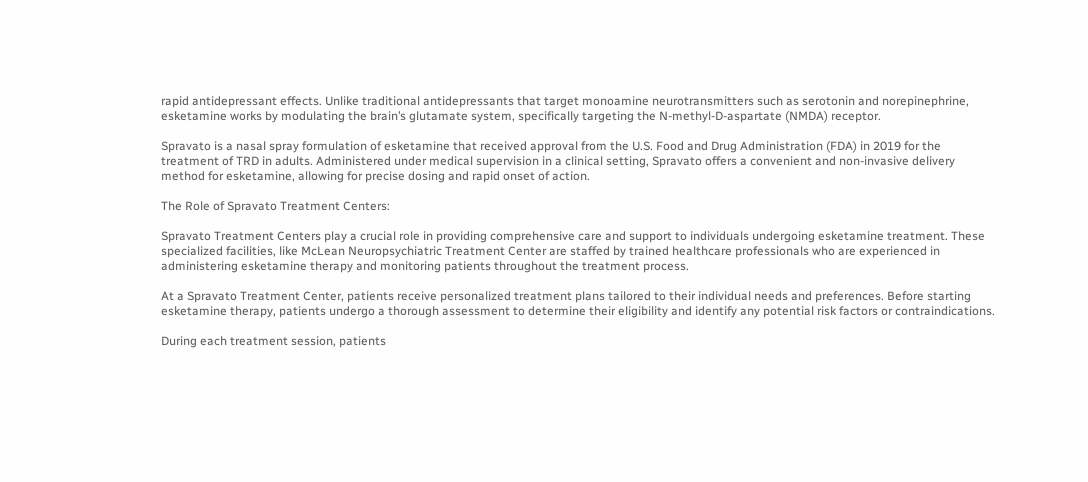rapid antidepressant effects. Unlike traditional antidepressants that target monoamine neurotransmitters such as serotonin and norepinephrine, esketamine works by modulating the brain’s glutamate system, specifically targeting the N-methyl-D-aspartate (NMDA) receptor.

Spravato is a nasal spray formulation of esketamine that received approval from the U.S. Food and Drug Administration (FDA) in 2019 for the treatment of TRD in adults. Administered under medical supervision in a clinical setting, Spravato offers a convenient and non-invasive delivery method for esketamine, allowing for precise dosing and rapid onset of action.

The Role of Spravato Treatment Centers:

Spravato Treatment Centers play a crucial role in providing comprehensive care and support to individuals undergoing esketamine treatment. These specialized facilities, like McLean Neuropsychiatric Treatment Center are staffed by trained healthcare professionals who are experienced in administering esketamine therapy and monitoring patients throughout the treatment process.

At a Spravato Treatment Center, patients receive personalized treatment plans tailored to their individual needs and preferences. Before starting esketamine therapy, patients undergo a thorough assessment to determine their eligibility and identify any potential risk factors or contraindications.

During each treatment session, patients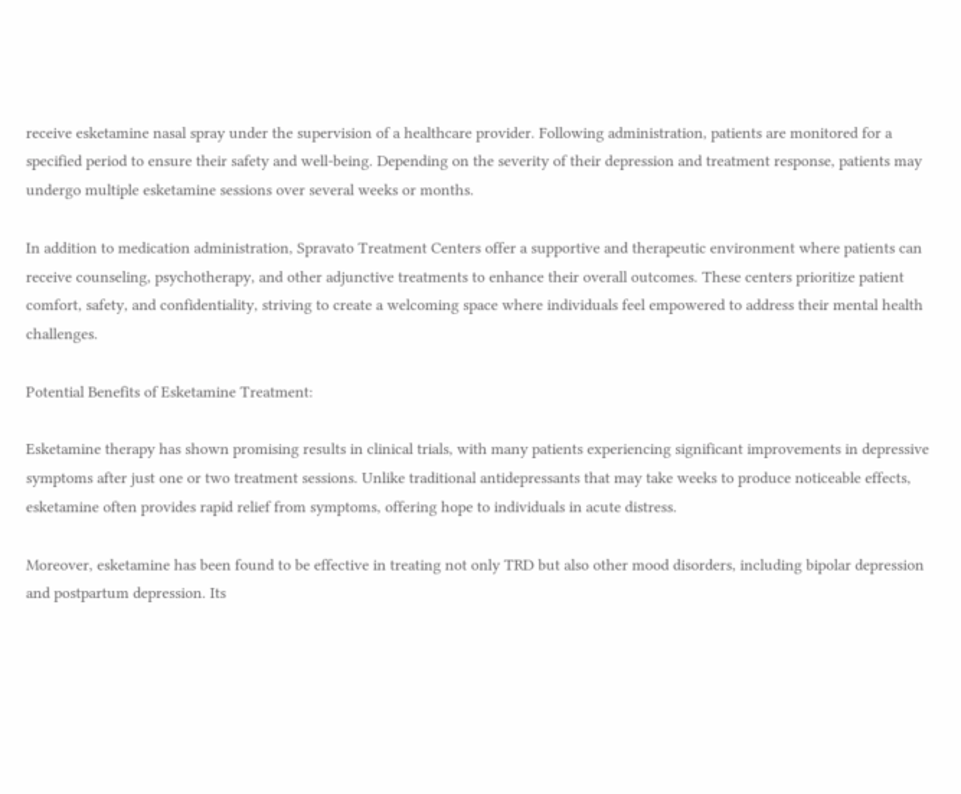receive esketamine nasal spray under the supervision of a healthcare provider. Following administration, patients are monitored for a specified period to ensure their safety and well-being. Depending on the severity of their depression and treatment response, patients may undergo multiple esketamine sessions over several weeks or months.

In addition to medication administration, Spravato Treatment Centers offer a supportive and therapeutic environment where patients can receive counseling, psychotherapy, and other adjunctive treatments to enhance their overall outcomes. These centers prioritize patient comfort, safety, and confidentiality, striving to create a welcoming space where individuals feel empowered to address their mental health challenges.

Potential Benefits of Esketamine Treatment:

Esketamine therapy has shown promising results in clinical trials, with many patients experiencing significant improvements in depressive symptoms after just one or two treatment sessions. Unlike traditional antidepressants that may take weeks to produce noticeable effects, esketamine often provides rapid relief from symptoms, offering hope to individuals in acute distress.

Moreover, esketamine has been found to be effective in treating not only TRD but also other mood disorders, including bipolar depression and postpartum depression. Its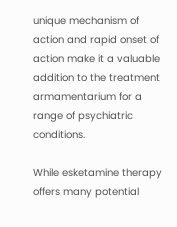unique mechanism of action and rapid onset of action make it a valuable addition to the treatment armamentarium for a range of psychiatric conditions.

While esketamine therapy offers many potential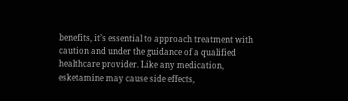benefits, it’s essential to approach treatment with caution and under the guidance of a qualified healthcare provider. Like any medication, esketamine may cause side effects,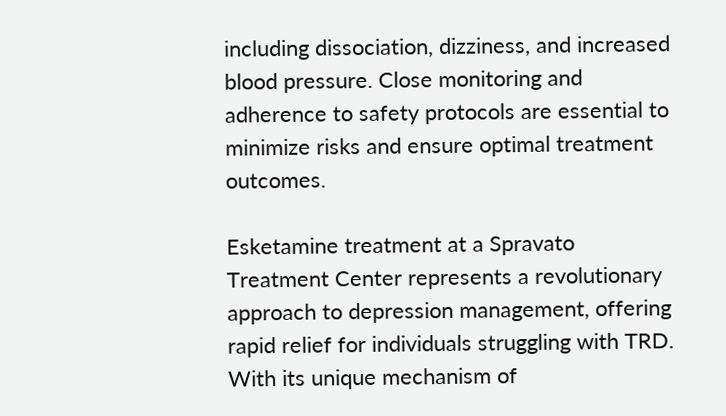including dissociation, dizziness, and increased blood pressure. Close monitoring and adherence to safety protocols are essential to minimize risks and ensure optimal treatment outcomes.

Esketamine treatment at a Spravato Treatment Center represents a revolutionary approach to depression management, offering rapid relief for individuals struggling with TRD. With its unique mechanism of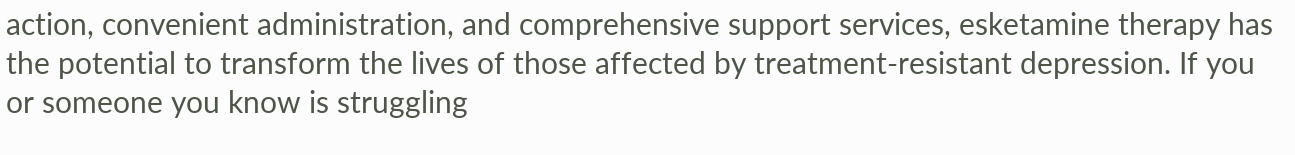action, convenient administration, and comprehensive support services, esketamine therapy has the potential to transform the lives of those affected by treatment-resistant depression. If you or someone you know is struggling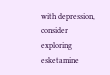with depression, consider exploring esketamine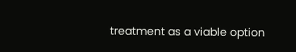treatment as a viable option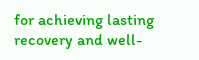for achieving lasting recovery and well-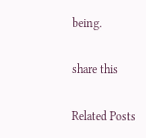being.

share this

Related Posts